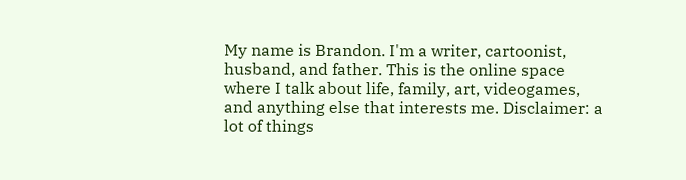My name is Brandon. I'm a writer, cartoonist, husband, and father. This is the online space where I talk about life, family, art, videogames, and anything else that interests me. Disclaimer: a lot of things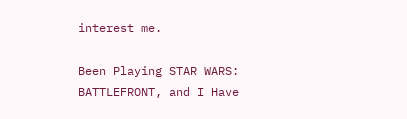interest me.

Been Playing STAR WARS: BATTLEFRONT, and I Have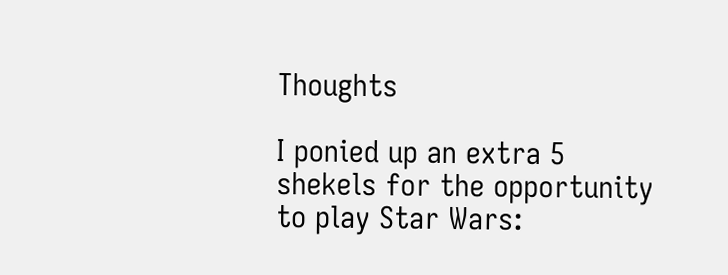Thoughts

I ponied up an extra 5 shekels for the opportunity to play Star Wars: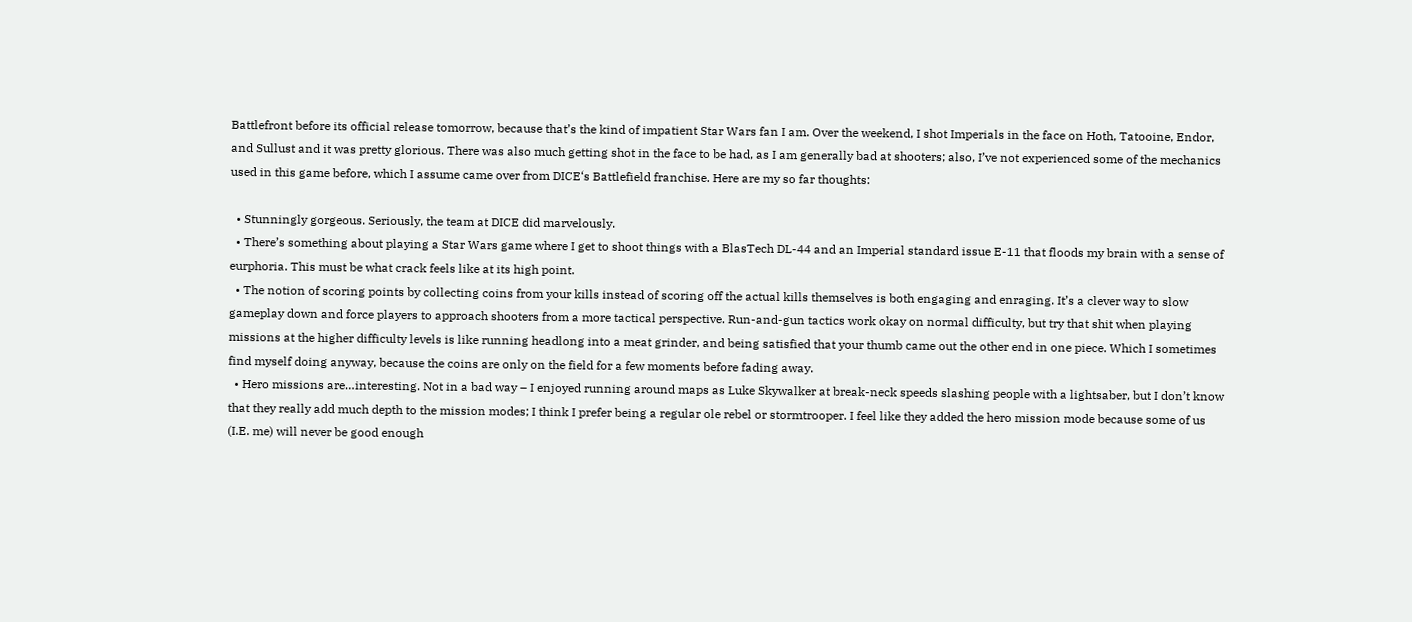Battlefront before its official release tomorrow, because that’s the kind of impatient Star Wars fan I am. Over the weekend, I shot Imperials in the face on Hoth, Tatooine, Endor, and Sullust and it was pretty glorious. There was also much getting shot in the face to be had, as I am generally bad at shooters; also, I’ve not experienced some of the mechanics used in this game before, which I assume came over from DICE‘s Battlefield franchise. Here are my so far thoughts:

  • Stunningly gorgeous. Seriously, the team at DICE did marvelously.
  • There’s something about playing a Star Wars game where I get to shoot things with a BlasTech DL-44 and an Imperial standard issue E-11 that floods my brain with a sense of eurphoria. This must be what crack feels like at its high point.
  • The notion of scoring points by collecting coins from your kills instead of scoring off the actual kills themselves is both engaging and enraging. It’s a clever way to slow gameplay down and force players to approach shooters from a more tactical perspective. Run-and-gun tactics work okay on normal difficulty, but try that shit when playing missions at the higher difficulty levels is like running headlong into a meat grinder, and being satisfied that your thumb came out the other end in one piece. Which I sometimes find myself doing anyway, because the coins are only on the field for a few moments before fading away.
  • Hero missions are…interesting. Not in a bad way – I enjoyed running around maps as Luke Skywalker at break-neck speeds slashing people with a lightsaber, but I don’t know that they really add much depth to the mission modes; I think I prefer being a regular ole rebel or stormtrooper. I feel like they added the hero mission mode because some of us (I.E. me) will never be good enough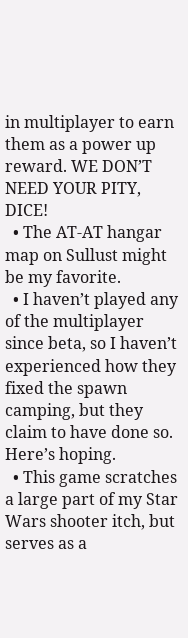in multiplayer to earn them as a power up reward. WE DON’T NEED YOUR PITY, DICE!
  • The AT-AT hangar map on Sullust might be my favorite.
  • I haven’t played any of the multiplayer since beta, so I haven’t experienced how they fixed the spawn camping, but they claim to have done so. Here’s hoping.
  • This game scratches a large part of my Star Wars shooter itch, but serves as a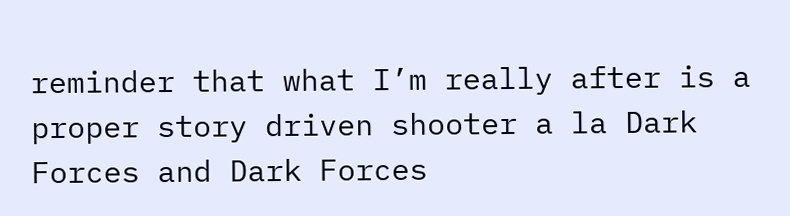reminder that what I’m really after is a proper story driven shooter a la Dark Forces and Dark Forces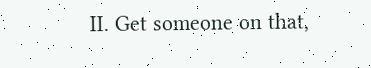II. Get someone on that,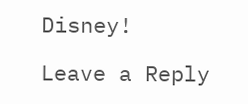Disney!

Leave a Reply